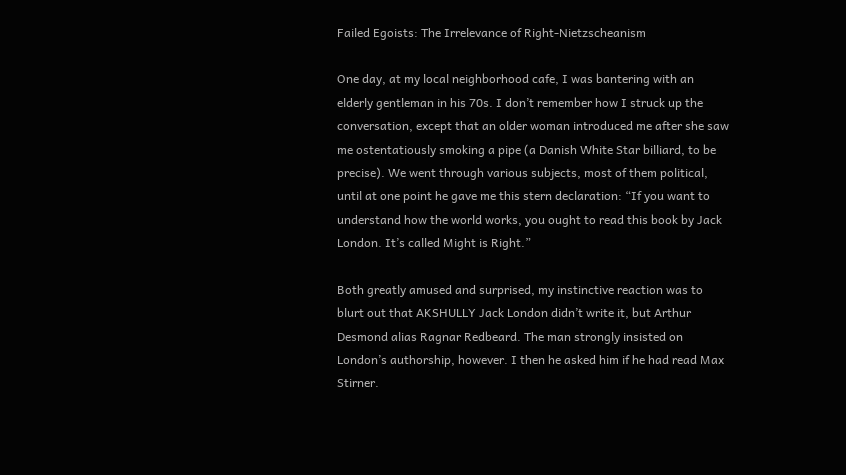Failed Egoists: The Irrelevance of Right-Nietzscheanism

One day, at my local neighborhood cafe, I was bantering with an elderly gentleman in his 70s. I don’t remember how I struck up the conversation, except that an older woman introduced me after she saw me ostentatiously smoking a pipe (a Danish White Star billiard, to be precise). We went through various subjects, most of them political, until at one point he gave me this stern declaration: “If you want to understand how the world works, you ought to read this book by Jack London. It’s called Might is Right.”

Both greatly amused and surprised, my instinctive reaction was to blurt out that AKSHULLY Jack London didn’t write it, but Arthur Desmond alias Ragnar Redbeard. The man strongly insisted on London’s authorship, however. I then he asked him if he had read Max Stirner.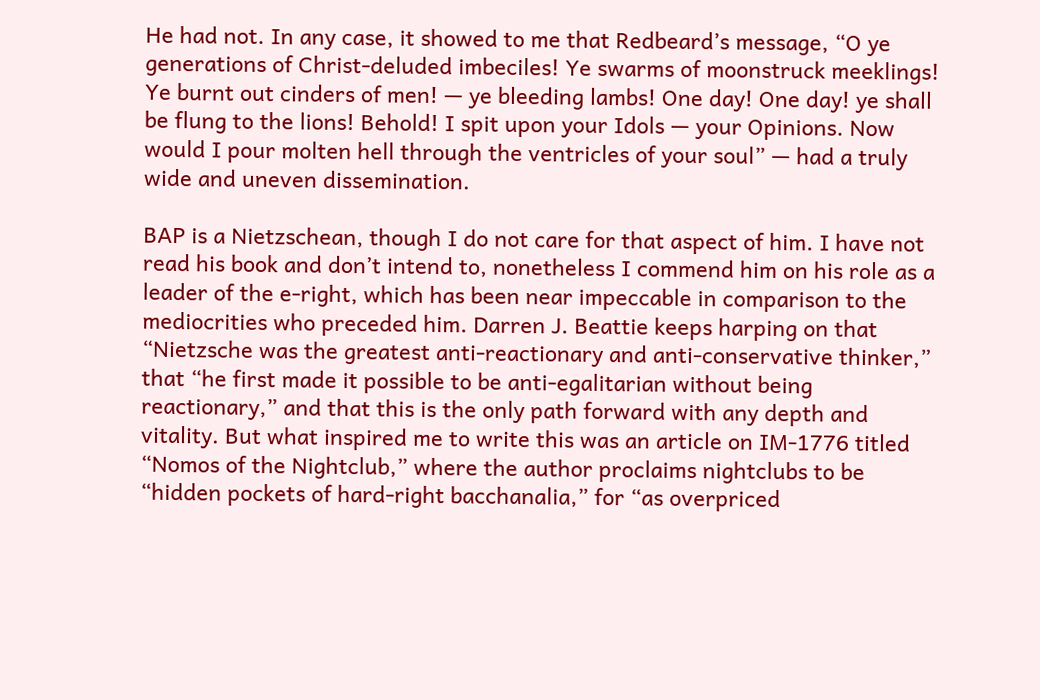He had not. In any case, it showed to me that Redbeard’s message, “O ye generations of Christ-deluded imbeciles! Ye swarms of moonstruck meeklings! Ye burnt out cinders of men! — ye bleeding lambs! One day! One day! ye shall be flung to the lions! Behold! I spit upon your Idols — your Opinions. Now would I pour molten hell through the ventricles of your soul” — had a truly wide and uneven dissemination.

BAP is a Nietzschean, though I do not care for that aspect of him. I have not read his book and don’t intend to, nonetheless I commend him on his role as a leader of the e-right, which has been near impeccable in comparison to the mediocrities who preceded him. Darren J. Beattie keeps harping on that “Nietzsche was the greatest anti-reactionary and anti-conservative thinker,” that “he first made it possible to be anti-egalitarian without being reactionary,” and that this is the only path forward with any depth and vitality. But what inspired me to write this was an article on IM-1776 titled “Nomos of the Nightclub,” where the author proclaims nightclubs to be “hidden pockets of hard-right bacchanalia,” for “as overpriced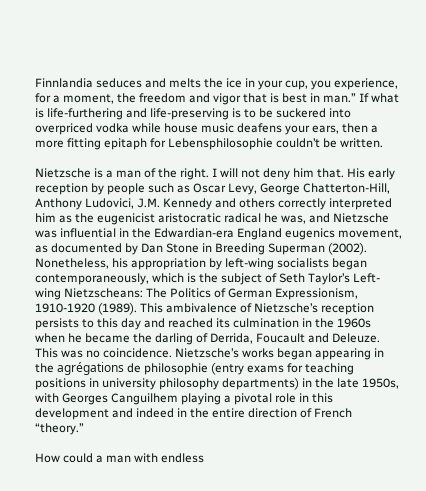Finnlandia seduces and melts the ice in your cup, you experience, for a moment, the freedom and vigor that is best in man.” If what is life-furthering and life-preserving is to be suckered into overpriced vodka while house music deafens your ears, then a more fitting epitaph for Lebensphilosophie couldn’t be written.

Nietzsche is a man of the right. I will not deny him that. His early reception by people such as Oscar Levy, George Chatterton-Hill, Anthony Ludovici, J.M. Kennedy and others correctly interpreted him as the eugenicist aristocratic radical he was, and Nietzsche was influential in the Edwardian-era England eugenics movement, as documented by Dan Stone in Breeding Superman (2002). Nonetheless, his appropriation by left-wing socialists began contemporaneously, which is the subject of Seth Taylor’s Left-wing Nietzscheans: The Politics of German Expressionism, 1910-1920 (1989). This ambivalence of Nietzsche’s reception persists to this day and reached its culmination in the 1960s when he became the darling of Derrida, Foucault and Deleuze. This was no coincidence. Nietzsche’s works began appearing in the agrégations de philosophie (entry exams for teaching positions in university philosophy departments) in the late 1950s, with Georges Canguilhem playing a pivotal role in this development and indeed in the entire direction of French “theory.”

How could a man with endless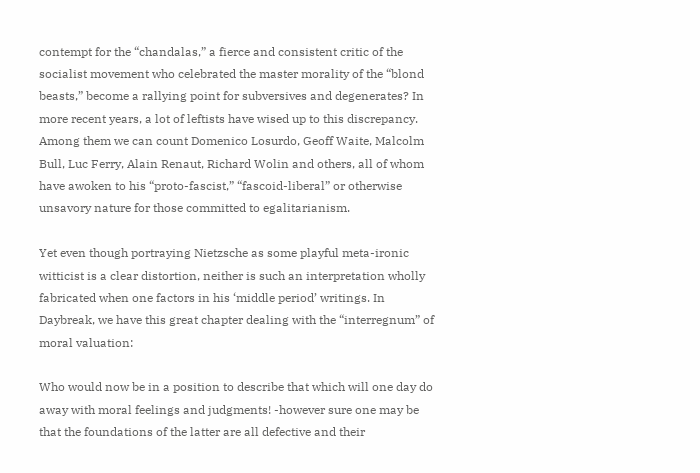contempt for the “chandalas,” a fierce and consistent critic of the socialist movement who celebrated the master morality of the “blond beasts,” become a rallying point for subversives and degenerates? In more recent years, a lot of leftists have wised up to this discrepancy. Among them we can count Domenico Losurdo, Geoff Waite, Malcolm Bull, Luc Ferry, Alain Renaut, Richard Wolin and others, all of whom have awoken to his “proto-fascist,” “fascoid-liberal” or otherwise unsavory nature for those committed to egalitarianism.

Yet even though portraying Nietzsche as some playful meta-ironic witticist is a clear distortion, neither is such an interpretation wholly fabricated when one factors in his ‘middle period’ writings. In Daybreak, we have this great chapter dealing with the “interregnum” of moral valuation:

Who would now be in a position to describe that which will one day do away with moral feelings and judgments! -however sure one may be that the foundations of the latter are all defective and their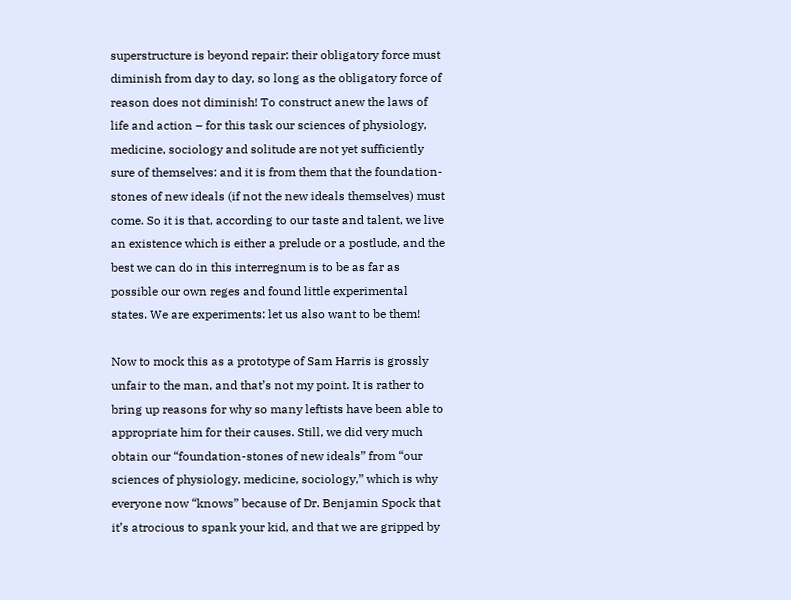superstructure is beyond repair: their obligatory force must diminish from day to day, so long as the obligatory force of reason does not diminish! To construct anew the laws of life and action – for this task our sciences of physiology, medicine, sociology and solitude are not yet sufficiently sure of themselves: and it is from them that the foundation-stones of new ideals (if not the new ideals themselves) must come. So it is that, according to our taste and talent, we live an existence which is either a prelude or a postlude, and the best we can do in this interregnum is to be as far as possible our own reges and found little experimental states. We are experiments: let us also want to be them!

Now to mock this as a prototype of Sam Harris is grossly unfair to the man, and that’s not my point. It is rather to bring up reasons for why so many leftists have been able to appropriate him for their causes. Still, we did very much obtain our “foundation-stones of new ideals” from “our sciences of physiology, medicine, sociology,” which is why everyone now “knows” because of Dr. Benjamin Spock that it’s atrocious to spank your kid, and that we are gripped by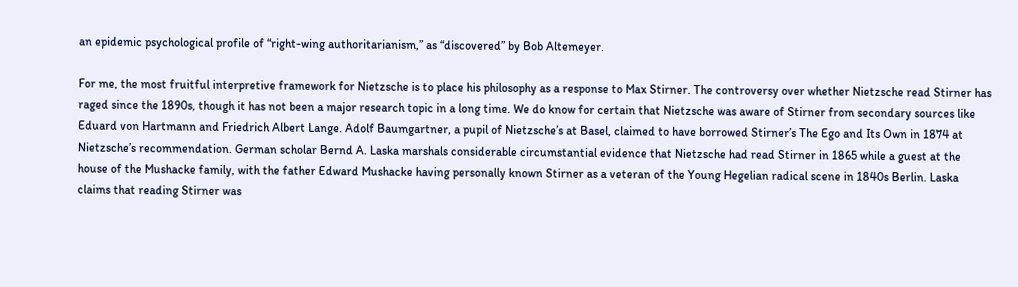an epidemic psychological profile of “right-wing authoritarianism,” as “discovered” by Bob Altemeyer.

For me, the most fruitful interpretive framework for Nietzsche is to place his philosophy as a response to Max Stirner. The controversy over whether Nietzsche read Stirner has raged since the 1890s, though it has not been a major research topic in a long time. We do know for certain that Nietzsche was aware of Stirner from secondary sources like Eduard von Hartmann and Friedrich Albert Lange. Adolf Baumgartner, a pupil of Nietzsche’s at Basel, claimed to have borrowed Stirner’s The Ego and Its Own in 1874 at Nietzsche’s recommendation. German scholar Bernd A. Laska marshals considerable circumstantial evidence that Nietzsche had read Stirner in 1865 while a guest at the house of the Mushacke family, with the father Edward Mushacke having personally known Stirner as a veteran of the Young Hegelian radical scene in 1840s Berlin. Laska claims that reading Stirner was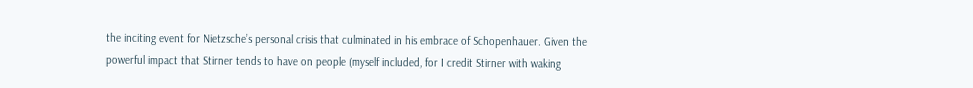the inciting event for Nietzsche’s personal crisis that culminated in his embrace of Schopenhauer. Given the powerful impact that Stirner tends to have on people (myself included, for I credit Stirner with waking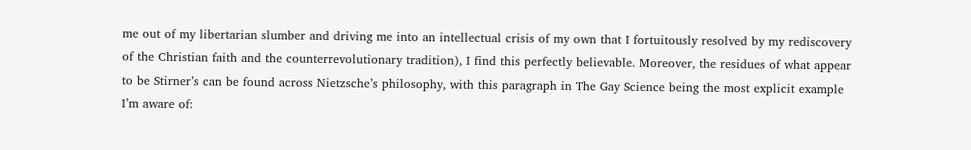me out of my libertarian slumber and driving me into an intellectual crisis of my own that I fortuitously resolved by my rediscovery of the Christian faith and the counterrevolutionary tradition), I find this perfectly believable. Moreover, the residues of what appear to be Stirner’s can be found across Nietzsche’s philosophy, with this paragraph in The Gay Science being the most explicit example I’m aware of: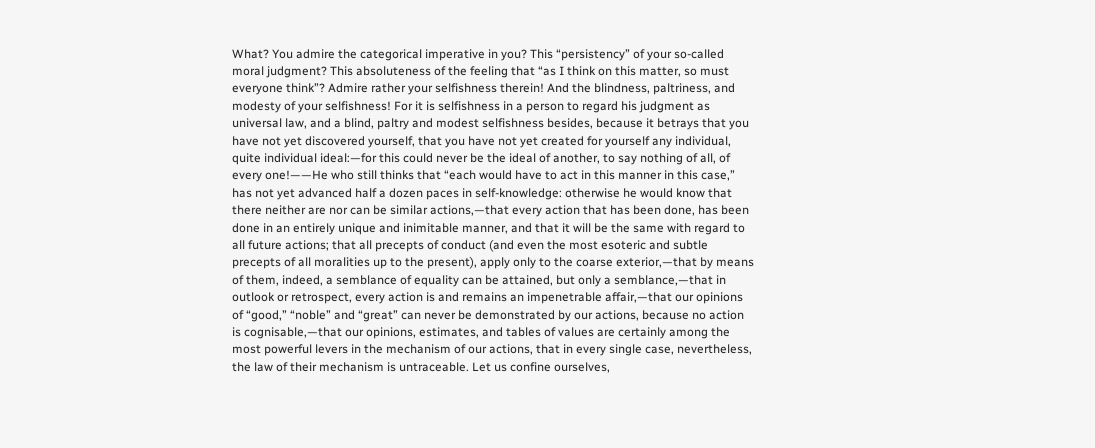What? You admire the categorical imperative in you? This “persistency” of your so-called moral judgment? This absoluteness of the feeling that “as I think on this matter, so must everyone think”? Admire rather your selfishness therein! And the blindness, paltriness, and modesty of your selfishness! For it is selfishness in a person to regard his judgment as universal law, and a blind, paltry and modest selfishness besides, because it betrays that you have not yet discovered yourself, that you have not yet created for yourself any individual, quite individual ideal:—for this could never be the ideal of another, to say nothing of all, of every one!——He who still thinks that “each would have to act in this manner in this case,” has not yet advanced half a dozen paces in self-knowledge: otherwise he would know that there neither are nor can be similar actions,—that every action that has been done, has been done in an entirely unique and inimitable manner, and that it will be the same with regard to all future actions; that all precepts of conduct (and even the most esoteric and subtle precepts of all moralities up to the present), apply only to the coarse exterior,—that by means of them, indeed, a semblance of equality can be attained, but only a semblance,—that in outlook or retrospect, every action is and remains an impenetrable affair,—that our opinions of “good,” “noble” and “great” can never be demonstrated by our actions, because no action is cognisable,—that our opinions, estimates, and tables of values are certainly among the most powerful levers in the mechanism of our actions, that in every single case, nevertheless, the law of their mechanism is untraceable. Let us confine ourselves,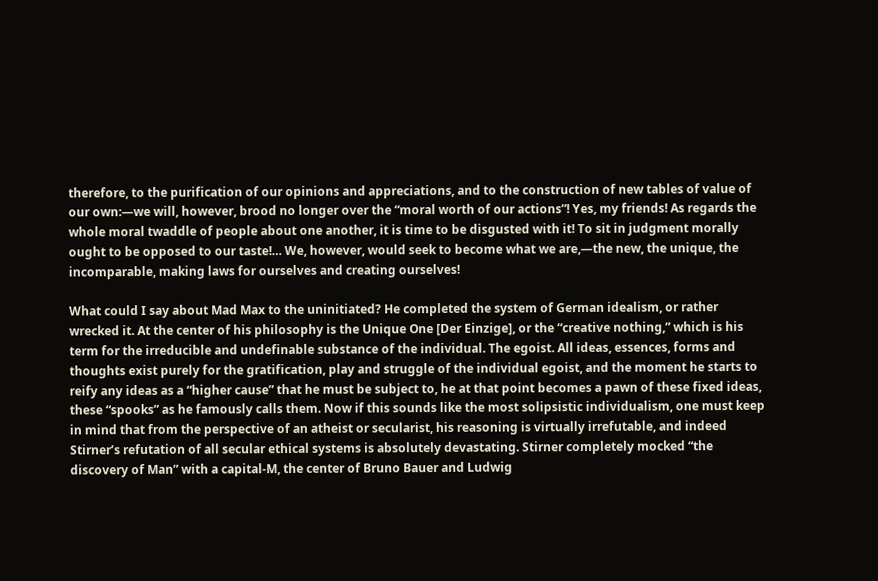therefore, to the purification of our opinions and appreciations, and to the construction of new tables of value of our own:—we will, however, brood no longer over the “moral worth of our actions”! Yes, my friends! As regards the whole moral twaddle of people about one another, it is time to be disgusted with it! To sit in judgment morally ought to be opposed to our taste!… We, however, would seek to become what we are,—the new, the unique, the incomparable, making laws for ourselves and creating ourselves!

What could I say about Mad Max to the uninitiated? He completed the system of German idealism, or rather wrecked it. At the center of his philosophy is the Unique One [Der Einzige], or the “creative nothing,” which is his term for the irreducible and undefinable substance of the individual. The egoist. All ideas, essences, forms and thoughts exist purely for the gratification, play and struggle of the individual egoist, and the moment he starts to reify any ideas as a “higher cause” that he must be subject to, he at that point becomes a pawn of these fixed ideas, these “spooks” as he famously calls them. Now if this sounds like the most solipsistic individualism, one must keep in mind that from the perspective of an atheist or secularist, his reasoning is virtually irrefutable, and indeed Stirner’s refutation of all secular ethical systems is absolutely devastating. Stirner completely mocked “the discovery of Man” with a capital-M, the center of Bruno Bauer and Ludwig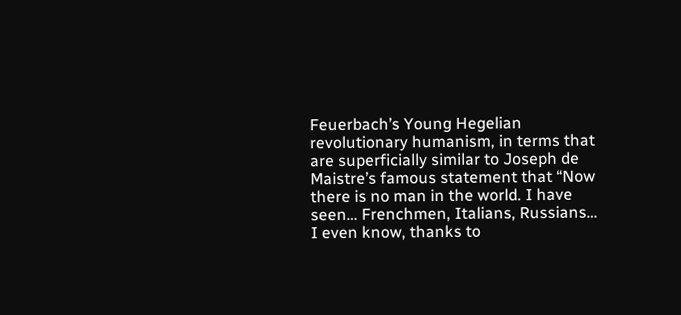Feuerbach’s Young Hegelian revolutionary humanism, in terms that are superficially similar to Joseph de Maistre’s famous statement that “Now there is no man in the world. I have seen… Frenchmen, Italians, Russians… I even know, thanks to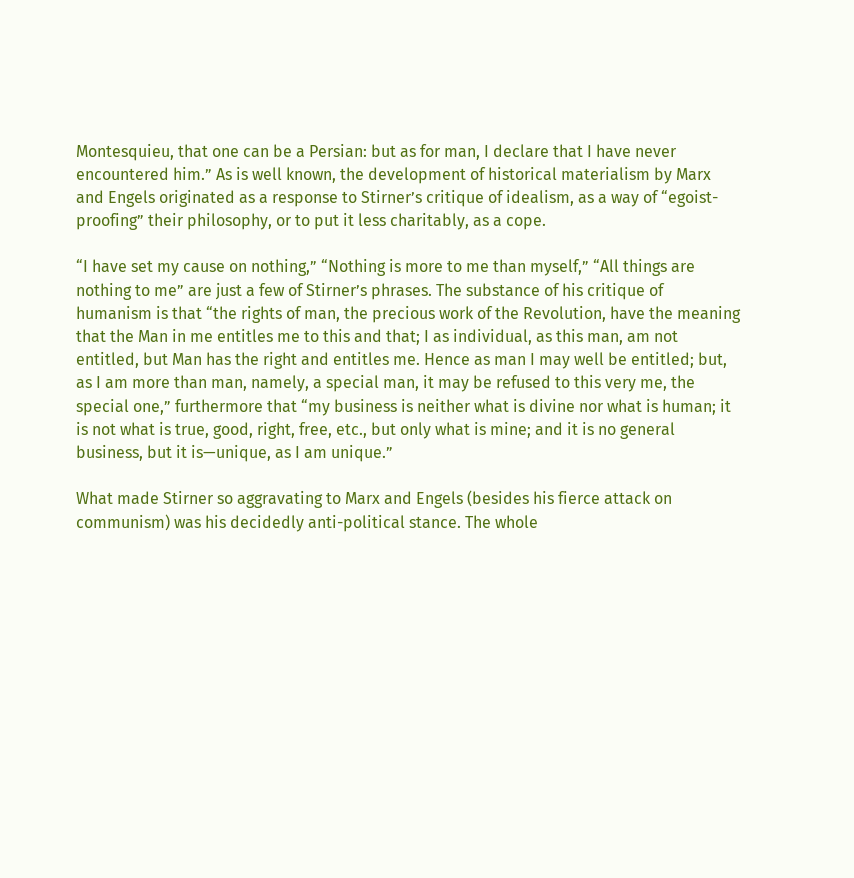Montesquieu, that one can be a Persian: but as for man, I declare that I have never encountered him.” As is well known, the development of historical materialism by Marx and Engels originated as a response to Stirner’s critique of idealism, as a way of “egoist-proofing” their philosophy, or to put it less charitably, as a cope.

“I have set my cause on nothing,” “Nothing is more to me than myself,” “All things are nothing to me” are just a few of Stirner’s phrases. The substance of his critique of humanism is that “the rights of man, the precious work of the Revolution, have the meaning that the Man in me entitles me to this and that; I as individual, as this man, am not entitled, but Man has the right and entitles me. Hence as man I may well be entitled; but, as I am more than man, namely, a special man, it may be refused to this very me, the special one,” furthermore that “my business is neither what is divine nor what is human; it is not what is true, good, right, free, etc., but only what is mine; and it is no general business, but it is—unique, as I am unique.”

What made Stirner so aggravating to Marx and Engels (besides his fierce attack on communism) was his decidedly anti-political stance. The whole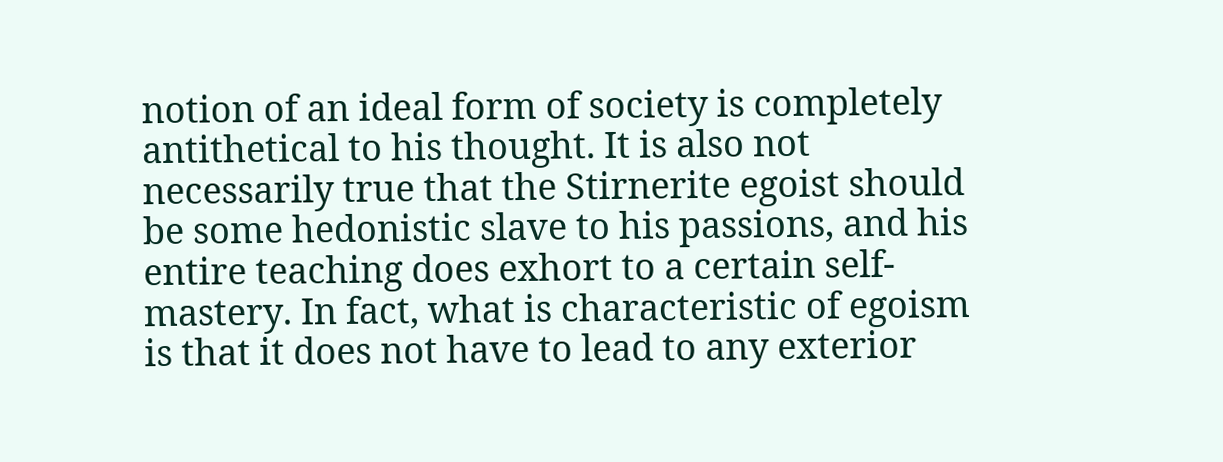notion of an ideal form of society is completely antithetical to his thought. It is also not necessarily true that the Stirnerite egoist should be some hedonistic slave to his passions, and his entire teaching does exhort to a certain self-mastery. In fact, what is characteristic of egoism is that it does not have to lead to any exterior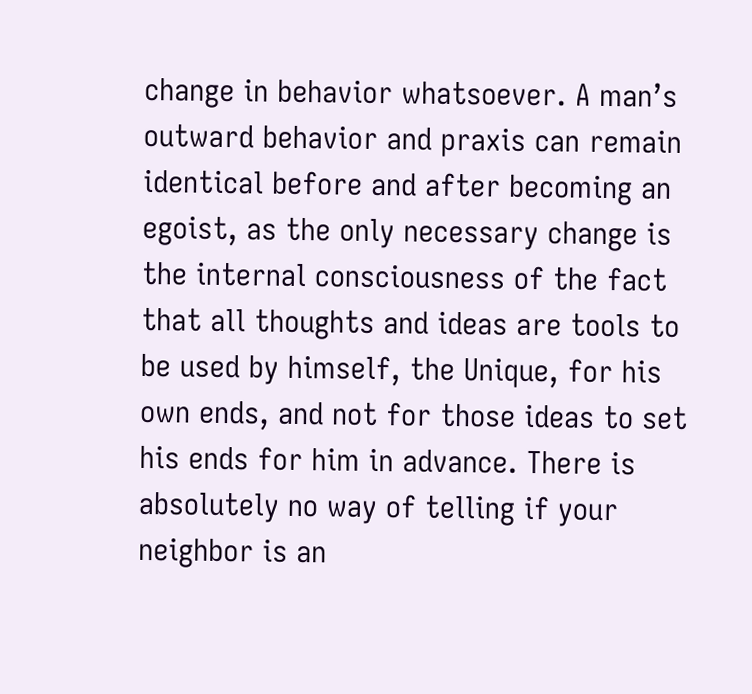change in behavior whatsoever. A man’s outward behavior and praxis can remain identical before and after becoming an egoist, as the only necessary change is the internal consciousness of the fact that all thoughts and ideas are tools to be used by himself, the Unique, for his own ends, and not for those ideas to set his ends for him in advance. There is absolutely no way of telling if your neighbor is an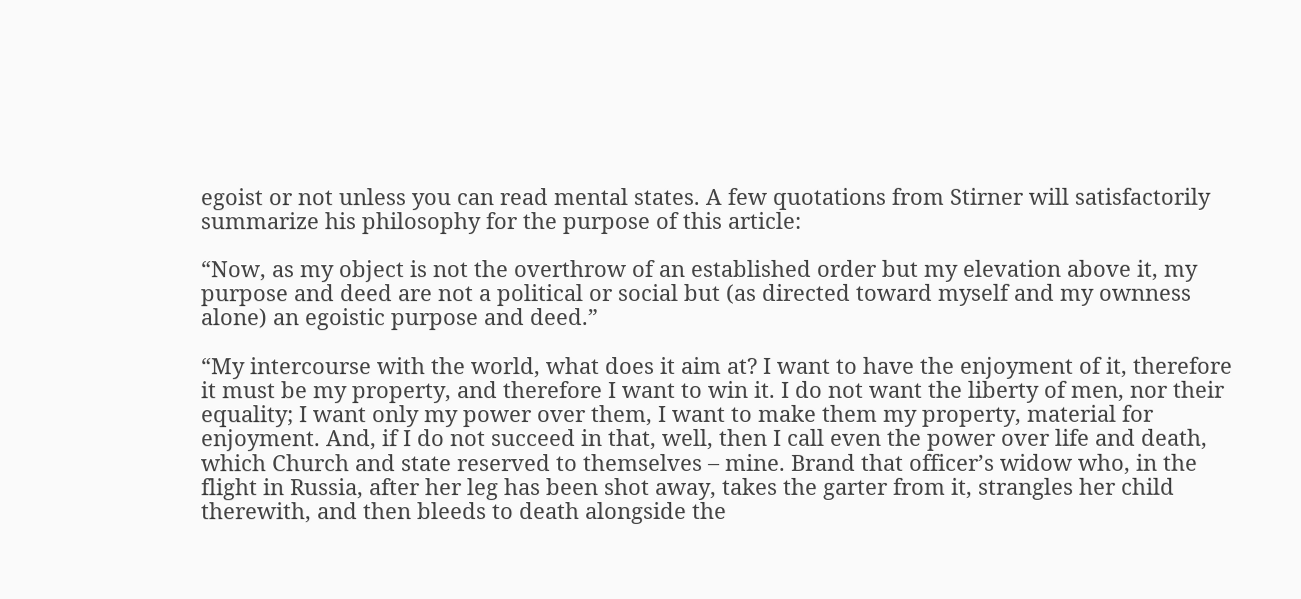egoist or not unless you can read mental states. A few quotations from Stirner will satisfactorily summarize his philosophy for the purpose of this article:

“Now, as my object is not the overthrow of an established order but my elevation above it, my purpose and deed are not a political or social but (as directed toward myself and my ownness alone) an egoistic purpose and deed.”

“My intercourse with the world, what does it aim at? I want to have the enjoyment of it, therefore it must be my property, and therefore I want to win it. I do not want the liberty of men, nor their equality; I want only my power over them, I want to make them my property, material for enjoyment. And, if I do not succeed in that, well, then I call even the power over life and death, which Church and state reserved to themselves – mine. Brand that officer’s widow who, in the flight in Russia, after her leg has been shot away, takes the garter from it, strangles her child therewith, and then bleeds to death alongside the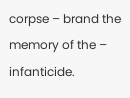corpse – brand the memory of the – infanticide.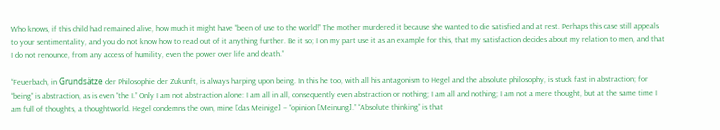Who knows, if this child had remained alive, how much it might have “been of use to the world!” The mother murdered it because she wanted to die satisfied and at rest. Perhaps this case still appeals to your sentimentality, and you do not know how to read out of it anything further. Be it so; I on my part use it as an example for this, that my satisfaction decides about my relation to men, and that I do not renounce, from any access of humility, even the power over life and death.”

“Feuerbach, in Grundsätze der Philosophie der Zukunft, is always harping upon being. In this he too, with all his antagonism to Hegel and the absolute philosophy, is stuck fast in abstraction; for “being” is abstraction, as is even “the I.” Only I am not abstraction alone: I am all in all, consequently even abstraction or nothing; I am all and nothing; I am not a mere thought, but at the same time I am full of thoughts, a thoughtworld. Hegel condemns the own, mine [das Meinige] – “opinion [Meinung].” “Absolute thinking” is that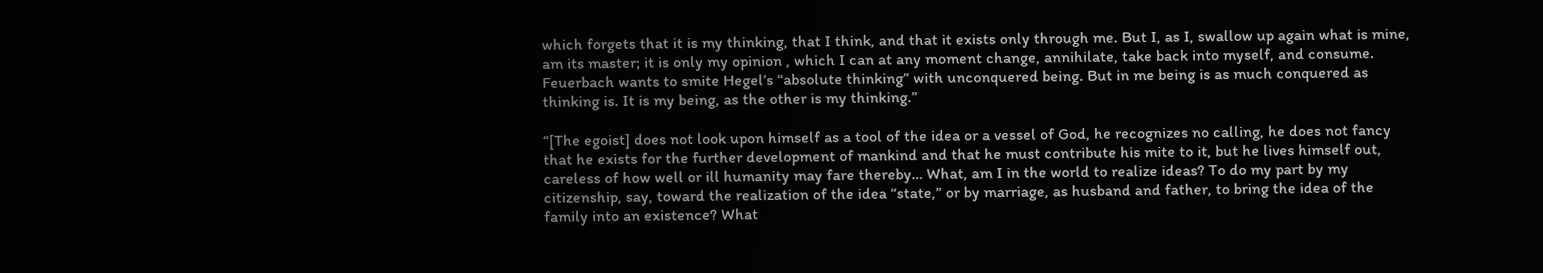which forgets that it is my thinking, that I think, and that it exists only through me. But I, as I, swallow up again what is mine, am its master; it is only my opinion , which I can at any moment change, annihilate, take back into myself, and consume. Feuerbach wants to smite Hegel’s “absolute thinking” with unconquered being. But in me being is as much conquered as thinking is. It is my being, as the other is my thinking.”

“[The egoist] does not look upon himself as a tool of the idea or a vessel of God, he recognizes no calling, he does not fancy that he exists for the further development of mankind and that he must contribute his mite to it, but he lives himself out, careless of how well or ill humanity may fare thereby… What, am I in the world to realize ideas? To do my part by my citizenship, say, toward the realization of the idea “state,” or by marriage, as husband and father, to bring the idea of the family into an existence? What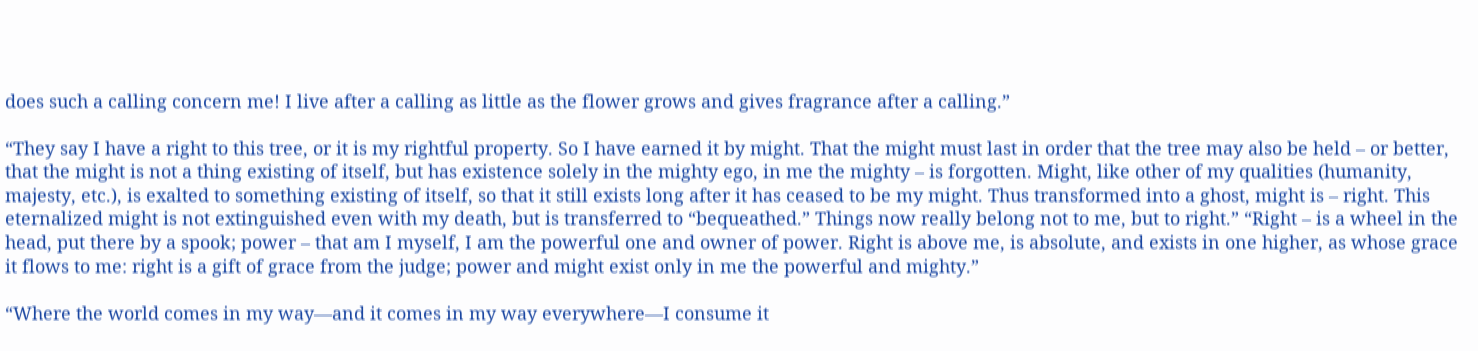does such a calling concern me! I live after a calling as little as the flower grows and gives fragrance after a calling.”

“They say I have a right to this tree, or it is my rightful property. So I have earned it by might. That the might must last in order that the tree may also be held – or better, that the might is not a thing existing of itself, but has existence solely in the mighty ego, in me the mighty – is forgotten. Might, like other of my qualities (humanity, majesty, etc.), is exalted to something existing of itself, so that it still exists long after it has ceased to be my might. Thus transformed into a ghost, might is – right. This eternalized might is not extinguished even with my death, but is transferred to “bequeathed.” Things now really belong not to me, but to right.” “Right – is a wheel in the head, put there by a spook; power – that am I myself, I am the powerful one and owner of power. Right is above me, is absolute, and exists in one higher, as whose grace it flows to me: right is a gift of grace from the judge; power and might exist only in me the powerful and mighty.”

“Where the world comes in my way—and it comes in my way everywhere—I consume it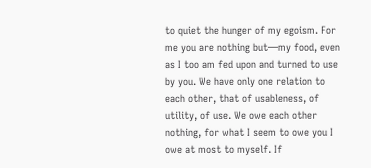to quiet the hunger of my egoism. For me you are nothing but—my food, even as I too am fed upon and turned to use by you. We have only one relation to each other, that of usableness, of utility, of use. We owe each other nothing, for what I seem to owe you I owe at most to myself. If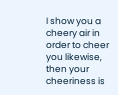I show you a cheery air in order to cheer you likewise, then your cheeriness is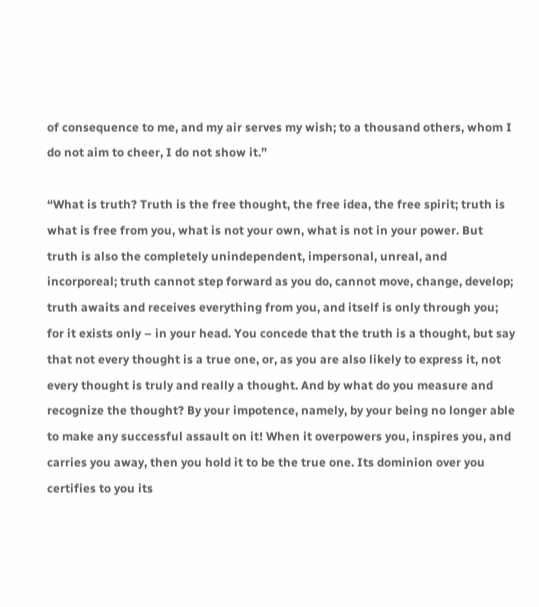of consequence to me, and my air serves my wish; to a thousand others, whom I do not aim to cheer, I do not show it.”

“What is truth? Truth is the free thought, the free idea, the free spirit; truth is what is free from you, what is not your own, what is not in your power. But truth is also the completely unindependent, impersonal, unreal, and incorporeal; truth cannot step forward as you do, cannot move, change, develop; truth awaits and receives everything from you, and itself is only through you; for it exists only – in your head. You concede that the truth is a thought, but say that not every thought is a true one, or, as you are also likely to express it, not every thought is truly and really a thought. And by what do you measure and recognize the thought? By your impotence, namely, by your being no longer able to make any successful assault on it! When it overpowers you, inspires you, and carries you away, then you hold it to be the true one. Its dominion over you certifies to you its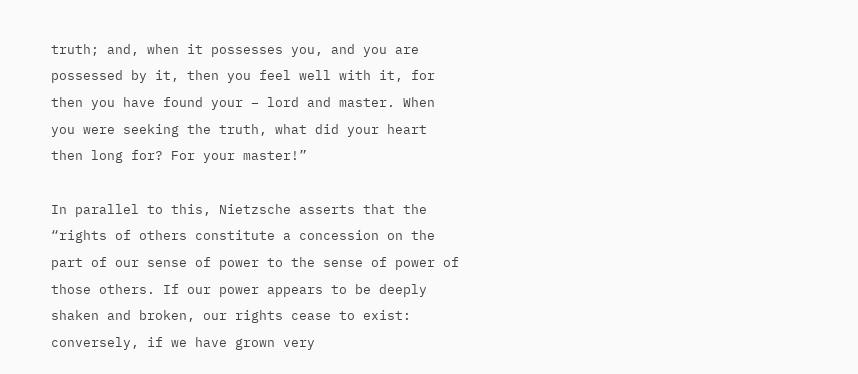truth; and, when it possesses you, and you are possessed by it, then you feel well with it, for then you have found your – lord and master. When you were seeking the truth, what did your heart then long for? For your master!”

In parallel to this, Nietzsche asserts that the “rights of others constitute a concession on the part of our sense of power to the sense of power of those others. If our power appears to be deeply shaken and broken, our rights cease to exist: conversely, if we have grown very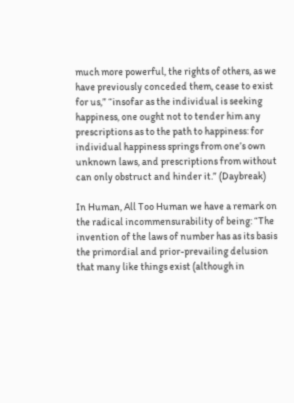much more powerful, the rights of others, as we have previously conceded them, cease to exist for us,” “insofar as the individual is seeking happiness, one ought not to tender him any prescriptions as to the path to happiness: for individual happiness springs from one’s own unknown laws, and prescriptions from without can only obstruct and hinder it.” (Daybreak)

In Human, All Too Human we have a remark on the radical incommensurability of being: “The invention of the laws of number has as its basis the primordial and prior-prevailing delusion that many like things exist (although in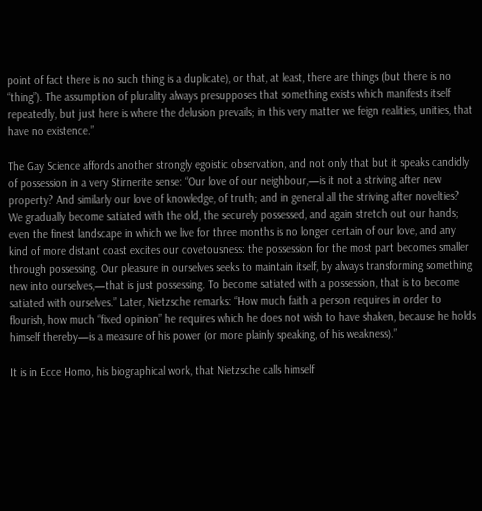point of fact there is no such thing is a duplicate), or that, at least, there are things (but there is no “thing”). The assumption of plurality always presupposes that something exists which manifests itself repeatedly, but just here is where the delusion prevails; in this very matter we feign realities, unities, that have no existence.”

The Gay Science affords another strongly egoistic observation, and not only that but it speaks candidly of possession in a very Stirnerite sense: “Our love of our neighbour,—is it not a striving after new property? And similarly our love of knowledge, of truth; and in general all the striving after novelties? We gradually become satiated with the old, the securely possessed, and again stretch out our hands; even the finest landscape in which we live for three months is no longer certain of our love, and any kind of more distant coast excites our covetousness: the possession for the most part becomes smaller through possessing. Our pleasure in ourselves seeks to maintain itself, by always transforming something new into ourselves,—that is just possessing. To become satiated with a possession, that is to become satiated with ourselves.” Later, Nietzsche remarks: “How much faith a person requires in order to flourish, how much “fixed opinion” he requires which he does not wish to have shaken, because he holds himself thereby—is a measure of his power (or more plainly speaking, of his weakness).”

It is in Ecce Homo, his biographical work, that Nietzsche calls himself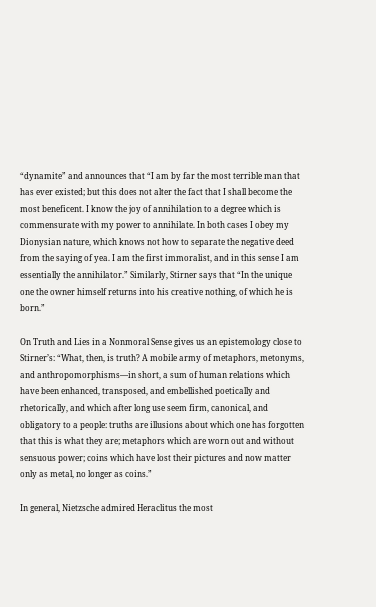“dynamite” and announces that “I am by far the most terrible man that has ever existed; but this does not alter the fact that I shall become the most beneficent. I know the joy of annihilation to a degree which is commensurate with my power to annihilate. In both cases I obey my Dionysian nature, which knows not how to separate the negative deed from the saying of yea. I am the first immoralist, and in this sense I am essentially the annihilator.” Similarly, Stirner says that “In the unique one the owner himself returns into his creative nothing, of which he is born.”

On Truth and Lies in a Nonmoral Sense gives us an epistemology close to Stirner’s: “What, then, is truth? A mobile army of metaphors, metonyms, and anthropomorphisms—in short, a sum of human relations which have been enhanced, transposed, and embellished poetically and rhetorically, and which after long use seem firm, canonical, and obligatory to a people: truths are illusions about which one has forgotten that this is what they are; metaphors which are worn out and without sensuous power; coins which have lost their pictures and now matter only as metal, no longer as coins.”

In general, Nietzsche admired Heraclitus the most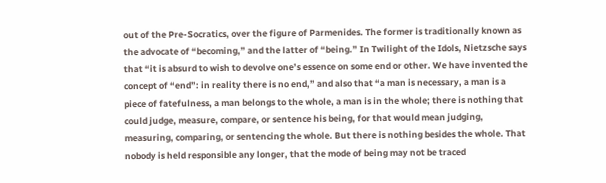out of the Pre-Socratics, over the figure of Parmenides. The former is traditionally known as the advocate of “becoming,” and the latter of “being.” In Twilight of the Idols, Nietzsche says that “it is absurd to wish to devolve one’s essence on some end or other. We have invented the concept of “end”: in reality there is no end,” and also that “a man is necessary, a man is a piece of fatefulness, a man belongs to the whole, a man is in the whole; there is nothing that could judge, measure, compare, or sentence his being, for that would mean judging, measuring, comparing, or sentencing the whole. But there is nothing besides the whole. That nobody is held responsible any longer, that the mode of being may not be traced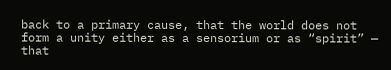back to a primary cause, that the world does not form a unity either as a sensorium or as “spirit” — that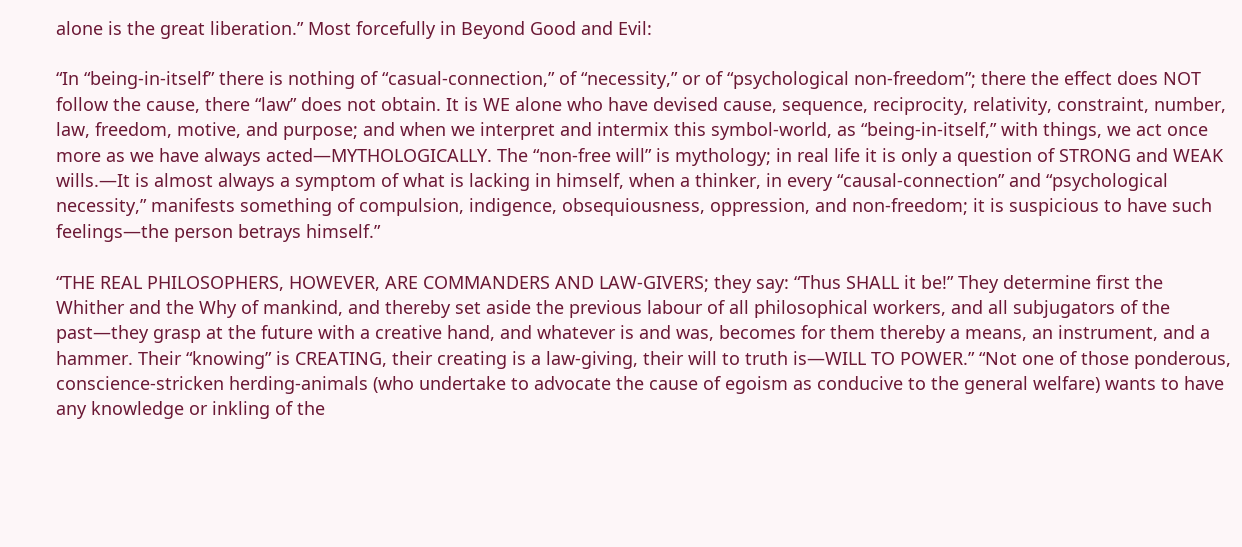alone is the great liberation.” Most forcefully in Beyond Good and Evil:

“In “being-in-itself” there is nothing of “casual-connection,” of “necessity,” or of “psychological non-freedom”; there the effect does NOT follow the cause, there “law” does not obtain. It is WE alone who have devised cause, sequence, reciprocity, relativity, constraint, number, law, freedom, motive, and purpose; and when we interpret and intermix this symbol-world, as “being-in-itself,” with things, we act once more as we have always acted—MYTHOLOGICALLY. The “non-free will” is mythology; in real life it is only a question of STRONG and WEAK wills.—It is almost always a symptom of what is lacking in himself, when a thinker, in every “causal-connection” and “psychological necessity,” manifests something of compulsion, indigence, obsequiousness, oppression, and non-freedom; it is suspicious to have such feelings—the person betrays himself.”

“THE REAL PHILOSOPHERS, HOWEVER, ARE COMMANDERS AND LAW-GIVERS; they say: “Thus SHALL it be!” They determine first the Whither and the Why of mankind, and thereby set aside the previous labour of all philosophical workers, and all subjugators of the past—they grasp at the future with a creative hand, and whatever is and was, becomes for them thereby a means, an instrument, and a hammer. Their “knowing” is CREATING, their creating is a law-giving, their will to truth is—WILL TO POWER.” “Not one of those ponderous, conscience-stricken herding-animals (who undertake to advocate the cause of egoism as conducive to the general welfare) wants to have any knowledge or inkling of the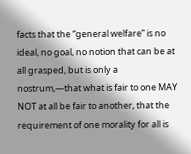facts that the “general welfare” is no ideal, no goal, no notion that can be at all grasped, but is only a nostrum,—that what is fair to one MAY NOT at all be fair to another, that the requirement of one morality for all is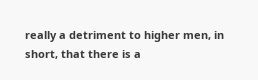really a detriment to higher men, in short, that there is a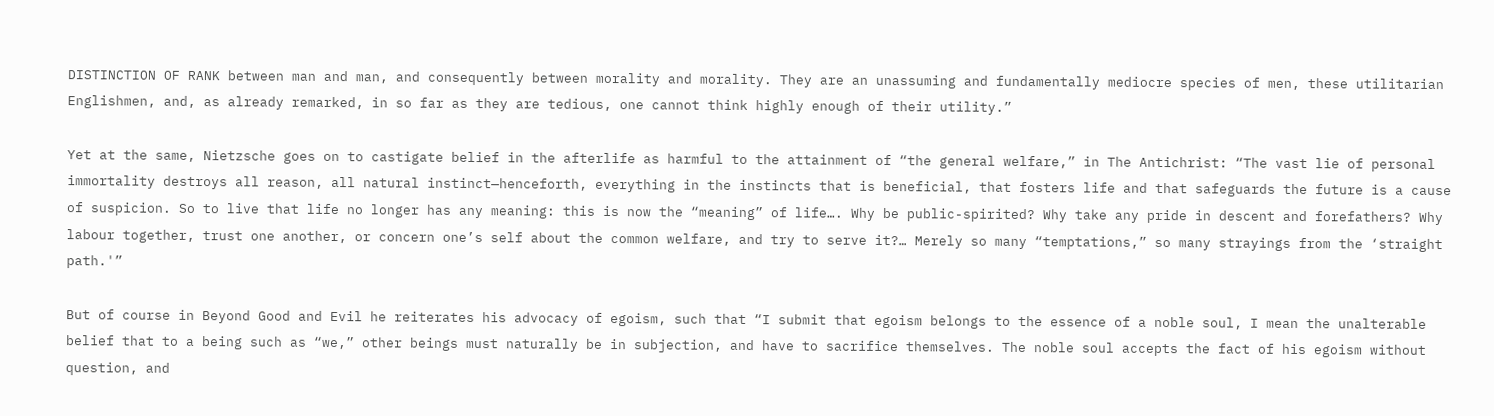DISTINCTION OF RANK between man and man, and consequently between morality and morality. They are an unassuming and fundamentally mediocre species of men, these utilitarian Englishmen, and, as already remarked, in so far as they are tedious, one cannot think highly enough of their utility.”

Yet at the same, Nietzsche goes on to castigate belief in the afterlife as harmful to the attainment of “the general welfare,” in The Antichrist: “The vast lie of personal immortality destroys all reason, all natural instinct—henceforth, everything in the instincts that is beneficial, that fosters life and that safeguards the future is a cause of suspicion. So to live that life no longer has any meaning: this is now the “meaning” of life…. Why be public-spirited? Why take any pride in descent and forefathers? Why labour together, trust one another, or concern one’s self about the common welfare, and try to serve it?… Merely so many “temptations,” so many strayings from the ‘straight path.'”

But of course in Beyond Good and Evil he reiterates his advocacy of egoism, such that “I submit that egoism belongs to the essence of a noble soul, I mean the unalterable belief that to a being such as “we,” other beings must naturally be in subjection, and have to sacrifice themselves. The noble soul accepts the fact of his egoism without question, and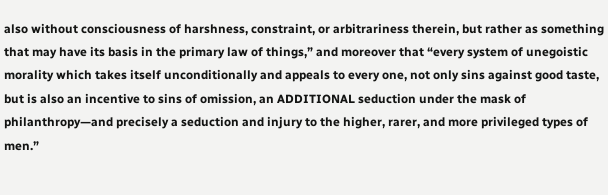also without consciousness of harshness, constraint, or arbitrariness therein, but rather as something that may have its basis in the primary law of things,” and moreover that “every system of unegoistic morality which takes itself unconditionally and appeals to every one, not only sins against good taste, but is also an incentive to sins of omission, an ADDITIONAL seduction under the mask of philanthropy—and precisely a seduction and injury to the higher, rarer, and more privileged types of men.”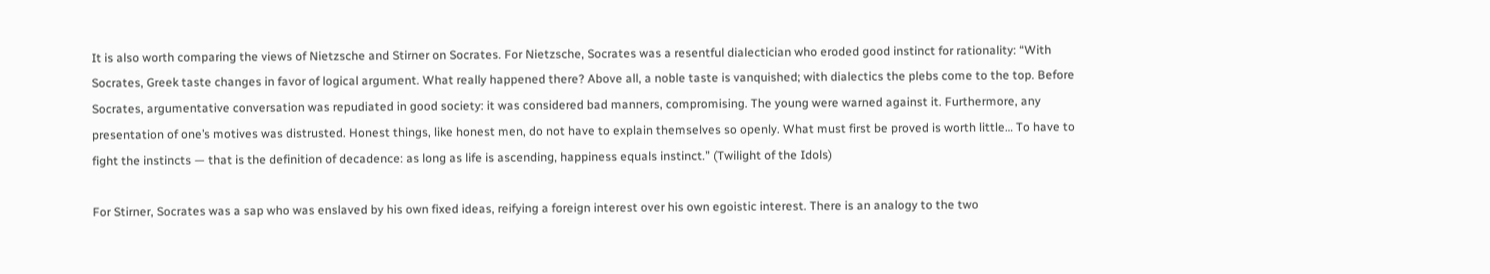It is also worth comparing the views of Nietzsche and Stirner on Socrates. For Nietzsche, Socrates was a resentful dialectician who eroded good instinct for rationality: “With Socrates, Greek taste changes in favor of logical argument. What really happened there? Above all, a noble taste is vanquished; with dialectics the plebs come to the top. Before Socrates, argumentative conversation was repudiated in good society: it was considered bad manners, compromising. The young were warned against it. Furthermore, any presentation of one’s motives was distrusted. Honest things, like honest men, do not have to explain themselves so openly. What must first be proved is worth little… To have to fight the instincts — that is the definition of decadence: as long as life is ascending, happiness equals instinct.” (Twilight of the Idols)

For Stirner, Socrates was a sap who was enslaved by his own fixed ideas, reifying a foreign interest over his own egoistic interest. There is an analogy to the two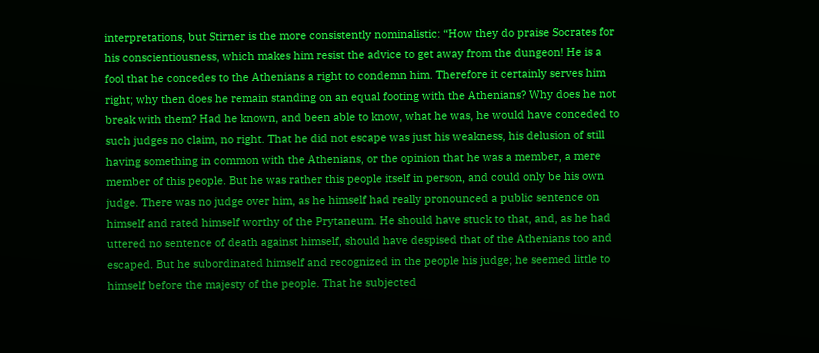interpretations, but Stirner is the more consistently nominalistic: “How they do praise Socrates for his conscientiousness, which makes him resist the advice to get away from the dungeon! He is a fool that he concedes to the Athenians a right to condemn him. Therefore it certainly serves him right; why then does he remain standing on an equal footing with the Athenians? Why does he not break with them? Had he known, and been able to know, what he was, he would have conceded to such judges no claim, no right. That he did not escape was just his weakness, his delusion of still having something in common with the Athenians, or the opinion that he was a member, a mere member of this people. But he was rather this people itself in person, and could only be his own judge. There was no judge over him, as he himself had really pronounced a public sentence on himself and rated himself worthy of the Prytaneum. He should have stuck to that, and, as he had uttered no sentence of death against himself, should have despised that of the Athenians too and escaped. But he subordinated himself and recognized in the people his judge; he seemed little to himself before the majesty of the people. That he subjected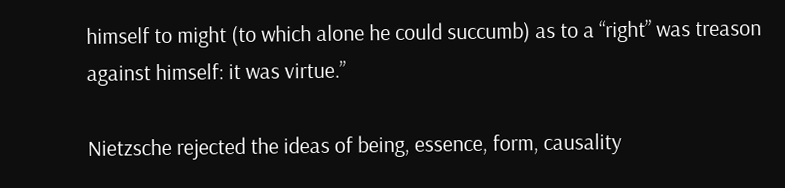himself to might (to which alone he could succumb) as to a “right” was treason against himself: it was virtue.”

Nietzsche rejected the ideas of being, essence, form, causality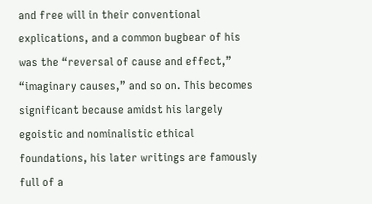and free will in their conventional explications, and a common bugbear of his was the “reversal of cause and effect,” “imaginary causes,” and so on. This becomes significant because amidst his largely egoistic and nominalistic ethical foundations, his later writings are famously full of a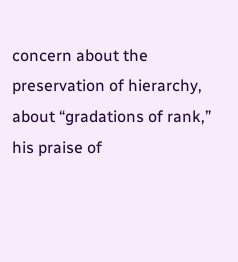concern about the preservation of hierarchy, about “gradations of rank,” his praise of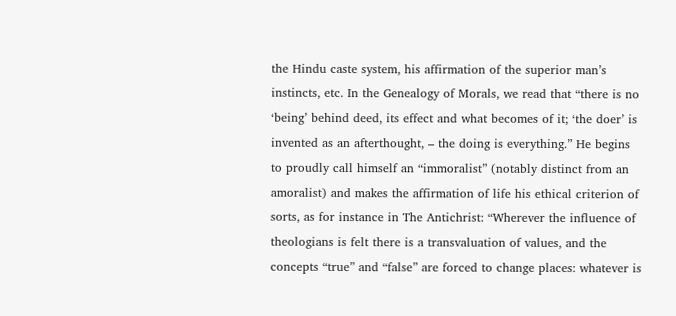the Hindu caste system, his affirmation of the superior man’s instincts, etc. In the Genealogy of Morals, we read that “there is no ‘being’ behind deed, its effect and what becomes of it; ‘the doer’ is invented as an afterthought, – the doing is everything.” He begins to proudly call himself an “immoralist” (notably distinct from an amoralist) and makes the affirmation of life his ethical criterion of sorts, as for instance in The Antichrist: “Wherever the influence of theologians is felt there is a transvaluation of values, and the concepts “true” and “false” are forced to change places: whatever is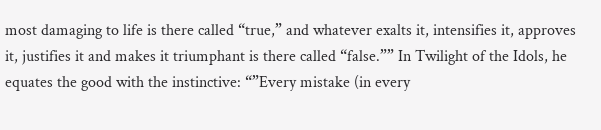most damaging to life is there called “true,” and whatever exalts it, intensifies it, approves it, justifies it and makes it triumphant is there called “false.”” In Twilight of the Idols, he equates the good with the instinctive: “”Every mistake (in every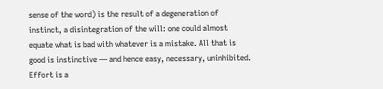sense of the word) is the result of a degeneration of instinct, a disintegration of the will: one could almost equate what is bad with whatever is a mistake. All that is good is instinctive — and hence easy, necessary, uninhibited. Effort is a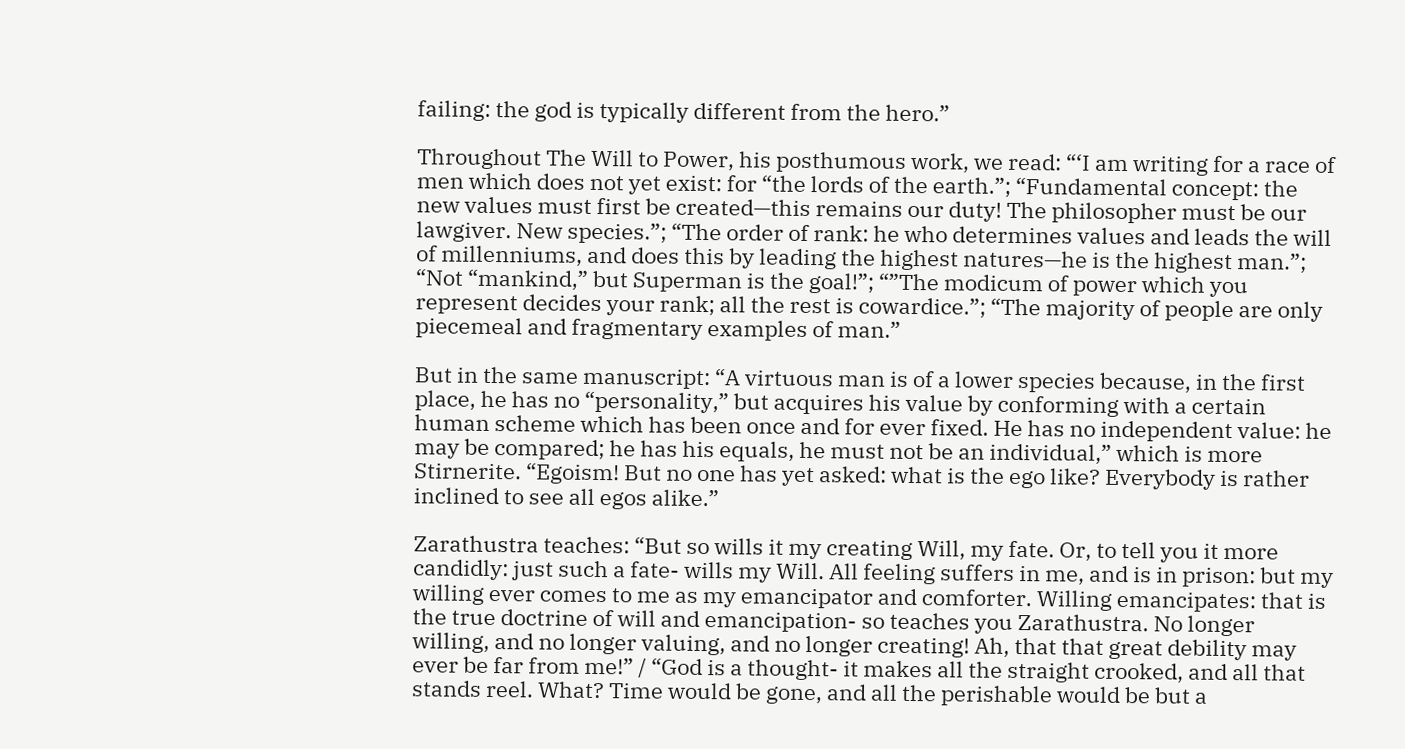failing: the god is typically different from the hero.”

Throughout The Will to Power, his posthumous work, we read: “‘I am writing for a race of men which does not yet exist: for “the lords of the earth.”; “Fundamental concept: the new values must first be created—this remains our duty! The philosopher must be our lawgiver. New species.”; “The order of rank: he who determines values and leads the will of millenniums, and does this by leading the highest natures—he is the highest man.”; “Not “mankind,” but Superman is the goal!”; “”The modicum of power which you represent decides your rank; all the rest is cowardice.”; “The majority of people are only piecemeal and fragmentary examples of man.”

But in the same manuscript: “A virtuous man is of a lower species because, in the first place, he has no “personality,” but acquires his value by conforming with a certain human scheme which has been once and for ever fixed. He has no independent value: he may be compared; he has his equals, he must not be an individual,” which is more Stirnerite. “Egoism! But no one has yet asked: what is the ego like? Everybody is rather inclined to see all egos alike.”

Zarathustra teaches: “But so wills it my creating Will, my fate. Or, to tell you it more candidly: just such a fate- wills my Will. All feeling suffers in me, and is in prison: but my willing ever comes to me as my emancipator and comforter. Willing emancipates: that is the true doctrine of will and emancipation- so teaches you Zarathustra. No longer willing, and no longer valuing, and no longer creating! Ah, that that great debility may ever be far from me!” / “God is a thought- it makes all the straight crooked, and all that stands reel. What? Time would be gone, and all the perishable would be but a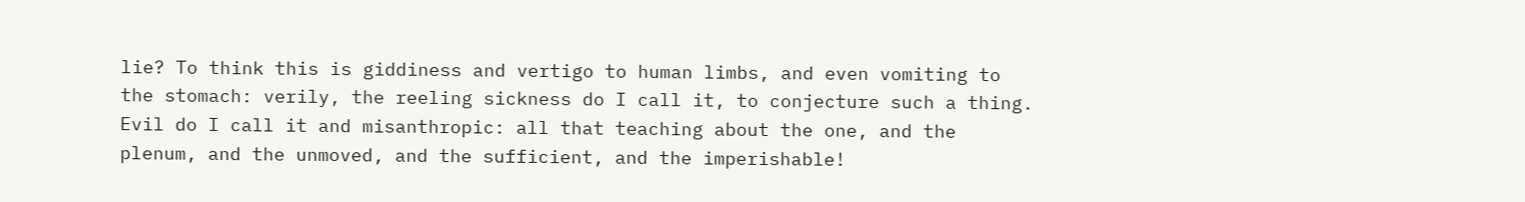lie? To think this is giddiness and vertigo to human limbs, and even vomiting to the stomach: verily, the reeling sickness do I call it, to conjecture such a thing. Evil do I call it and misanthropic: all that teaching about the one, and the plenum, and the unmoved, and the sufficient, and the imperishable!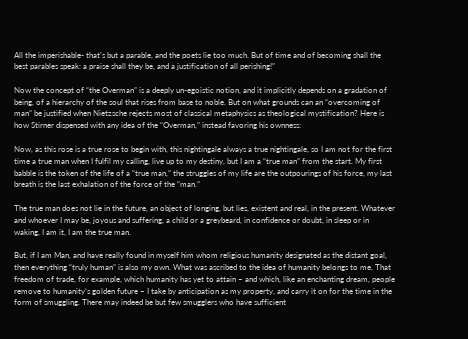All the imperishable- that’s but a parable, and the poets lie too much. But of time and of becoming shall the best parables speak: a praise shall they be, and a justification of all perishing!”

Now the concept of “the Overman” is a deeply un-egoistic notion, and it implicitly depends on a gradation of being, of a hierarchy of the soul that rises from base to noble. But on what grounds can an “overcoming of man” be justified when Nietzsche rejects most of classical metaphysics as theological mystification? Here is how Stirner dispensed with any idea of the “Overman,” instead favoring his ownness:

Now, as this rose is a true rose to begin with, this nightingale always a true nightingale, so I am not for the first time a true man when I fulfil my calling, live up to my destiny, but I am a “true man” from the start. My first babble is the token of the life of a “true man,” the struggles of my life are the outpourings of his force, my last breath is the last exhalation of the force of the “man.”

The true man does not lie in the future, an object of longing, but lies, existent and real, in the present. Whatever and whoever I may be, joyous and suffering, a child or a greybeard, in confidence or doubt, in sleep or in waking, I am it, I am the true man.

But, if I am Man, and have really found in myself him whom religious humanity designated as the distant goal, then everything “truly human” is also my own. What was ascribed to the idea of humanity belongs to me. That freedom of trade, for example, which humanity has yet to attain – and which, like an enchanting dream, people remove to humanity’s golden future – I take by anticipation as my property, and carry it on for the time in the form of smuggling. There may indeed be but few smugglers who have sufficient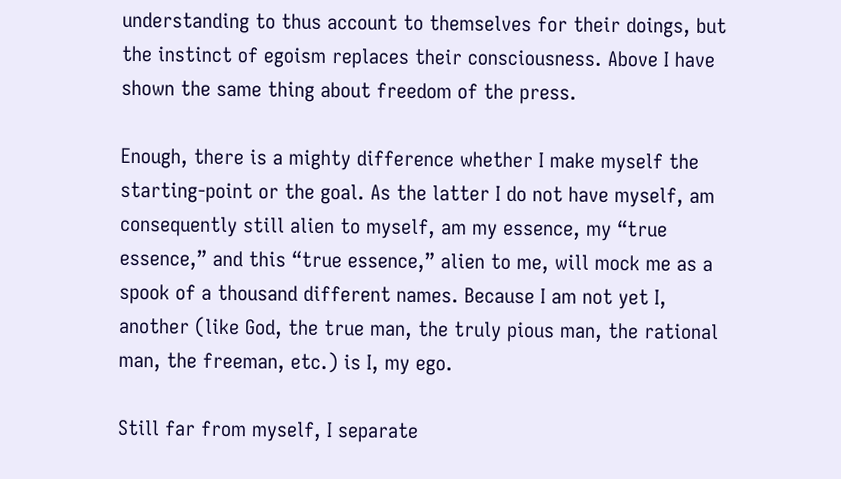understanding to thus account to themselves for their doings, but the instinct of egoism replaces their consciousness. Above I have shown the same thing about freedom of the press.

Enough, there is a mighty difference whether I make myself the starting-point or the goal. As the latter I do not have myself, am consequently still alien to myself, am my essence, my “true essence,” and this “true essence,” alien to me, will mock me as a spook of a thousand different names. Because I am not yet I, another (like God, the true man, the truly pious man, the rational man, the freeman, etc.) is I, my ego.

Still far from myself, I separate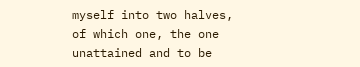myself into two halves, of which one, the one unattained and to be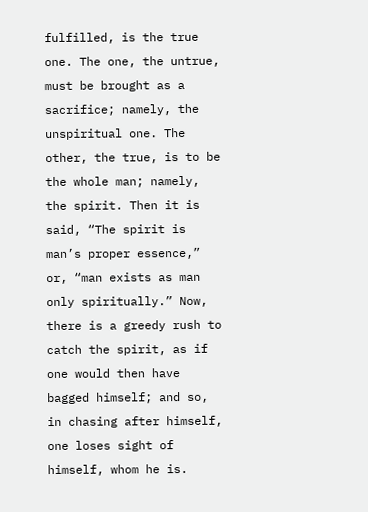fulfilled, is the true one. The one, the untrue, must be brought as a sacrifice; namely, the unspiritual one. The other, the true, is to be the whole man; namely, the spirit. Then it is said, “The spirit is man’s proper essence,” or, “man exists as man only spiritually.” Now, there is a greedy rush to catch the spirit, as if one would then have bagged himself; and so, in chasing after himself, one loses sight of himself, whom he is.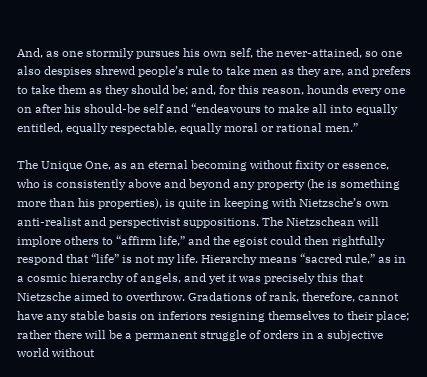And, as one stormily pursues his own self, the never-attained, so one also despises shrewd people’s rule to take men as they are, and prefers to take them as they should be; and, for this reason, hounds every one on after his should-be self and “endeavours to make all into equally entitled, equally respectable, equally moral or rational men.”

The Unique One, as an eternal becoming without fixity or essence, who is consistently above and beyond any property (he is something more than his properties), is quite in keeping with Nietzsche’s own anti-realist and perspectivist suppositions. The Nietzschean will implore others to “affirm life,” and the egoist could then rightfully respond that “life” is not my life. Hierarchy means “sacred rule,” as in a cosmic hierarchy of angels, and yet it was precisely this that Nietzsche aimed to overthrow. Gradations of rank, therefore, cannot have any stable basis on inferiors resigning themselves to their place; rather there will be a permanent struggle of orders in a subjective world without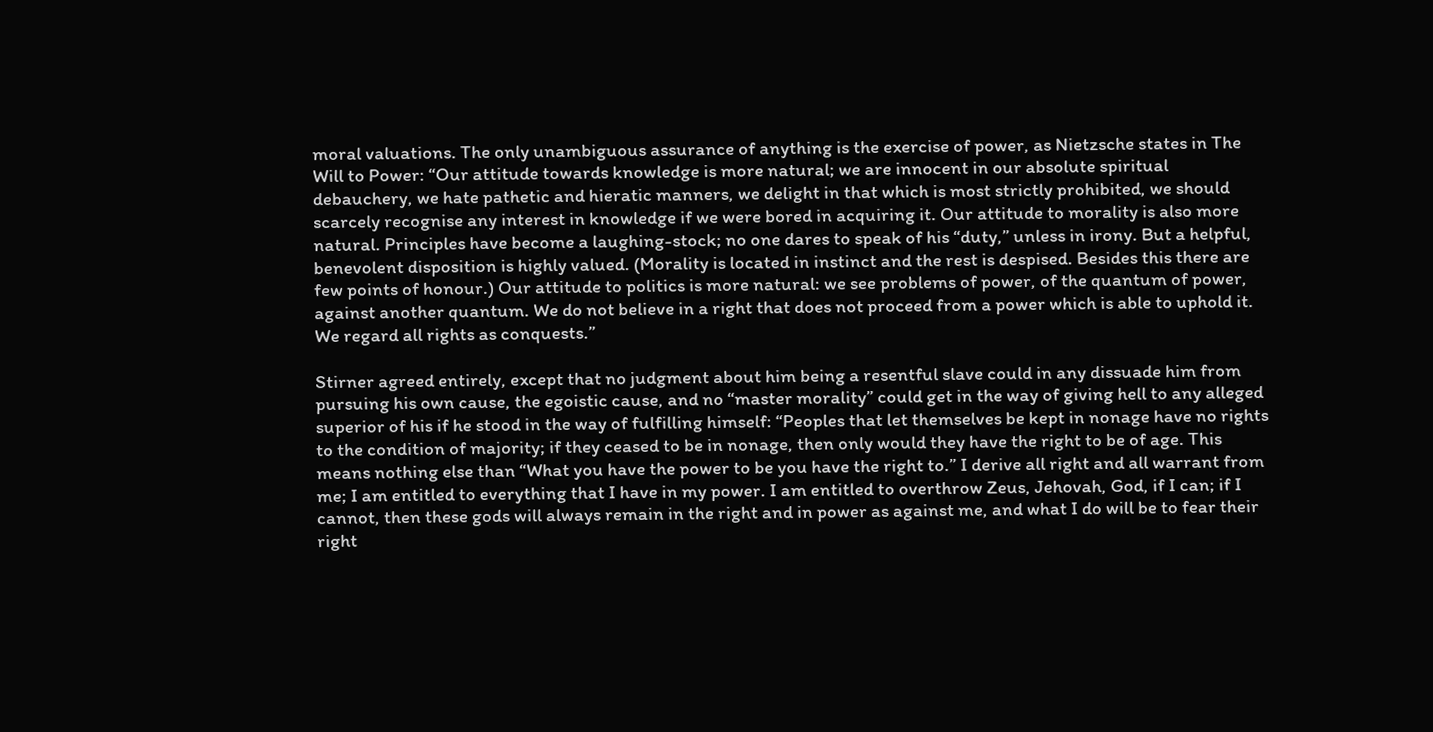moral valuations. The only unambiguous assurance of anything is the exercise of power, as Nietzsche states in The Will to Power: “Our attitude towards knowledge is more natural; we are innocent in our absolute spiritual debauchery, we hate pathetic and hieratic manners, we delight in that which is most strictly prohibited, we should scarcely recognise any interest in knowledge if we were bored in acquiring it. Our attitude to morality is also more natural. Principles have become a laughing-stock; no one dares to speak of his “duty,” unless in irony. But a helpful, benevolent disposition is highly valued. (Morality is located in instinct and the rest is despised. Besides this there are few points of honour.) Our attitude to politics is more natural: we see problems of power, of the quantum of power, against another quantum. We do not believe in a right that does not proceed from a power which is able to uphold it. We regard all rights as conquests.”

Stirner agreed entirely, except that no judgment about him being a resentful slave could in any dissuade him from pursuing his own cause, the egoistic cause, and no “master morality” could get in the way of giving hell to any alleged superior of his if he stood in the way of fulfilling himself: “Peoples that let themselves be kept in nonage have no rights to the condition of majority; if they ceased to be in nonage, then only would they have the right to be of age. This means nothing else than “What you have the power to be you have the right to.” I derive all right and all warrant from me; I am entitled to everything that I have in my power. I am entitled to overthrow Zeus, Jehovah, God, if I can; if I cannot, then these gods will always remain in the right and in power as against me, and what I do will be to fear their right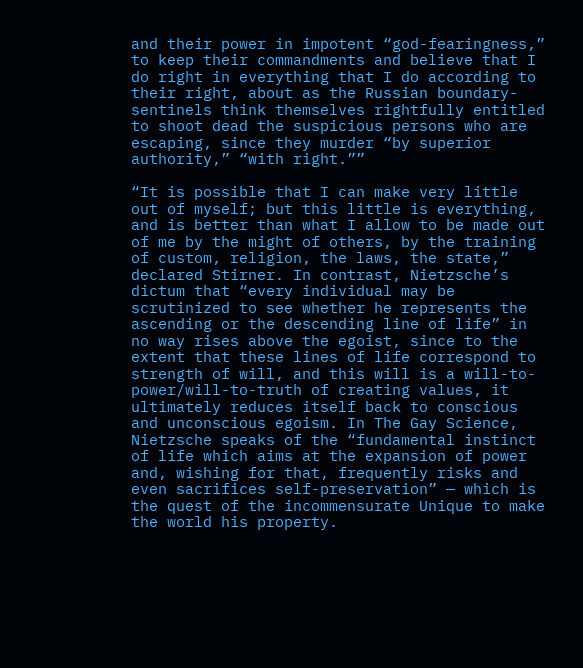and their power in impotent “god-fearingness,” to keep their commandments and believe that I do right in everything that I do according to their right, about as the Russian boundary-sentinels think themselves rightfully entitled to shoot dead the suspicious persons who are escaping, since they murder “by superior authority,” “with right.””

“It is possible that I can make very little out of myself; but this little is everything, and is better than what I allow to be made out of me by the might of others, by the training of custom, religion, the laws, the state,” declared Stirner. In contrast, Nietzsche’s dictum that “every individual may be scrutinized to see whether he represents the ascending or the descending line of life” in no way rises above the egoist, since to the extent that these lines of life correspond to strength of will, and this will is a will-to-power/will-to-truth of creating values, it ultimately reduces itself back to conscious and unconscious egoism. In The Gay Science, Nietzsche speaks of the “fundamental instinct of life which aims at the expansion of power and, wishing for that, frequently risks and even sacrifices self-preservation” — which is the quest of the incommensurate Unique to make the world his property.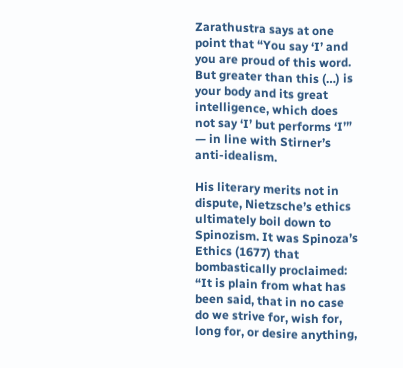Zarathustra says at one point that “You say ‘I’ and you are proud of this word. But greater than this (…) is your body and its great intelligence, which does not say ‘I’ but performs ‘I’” — in line with Stirner’s anti-idealism.

His literary merits not in dispute, Nietzsche’s ethics ultimately boil down to Spinozism. It was Spinoza’s Ethics (1677) that bombastically proclaimed: “It is plain from what has been said, that in no case do we strive for, wish for, long for, or desire anything,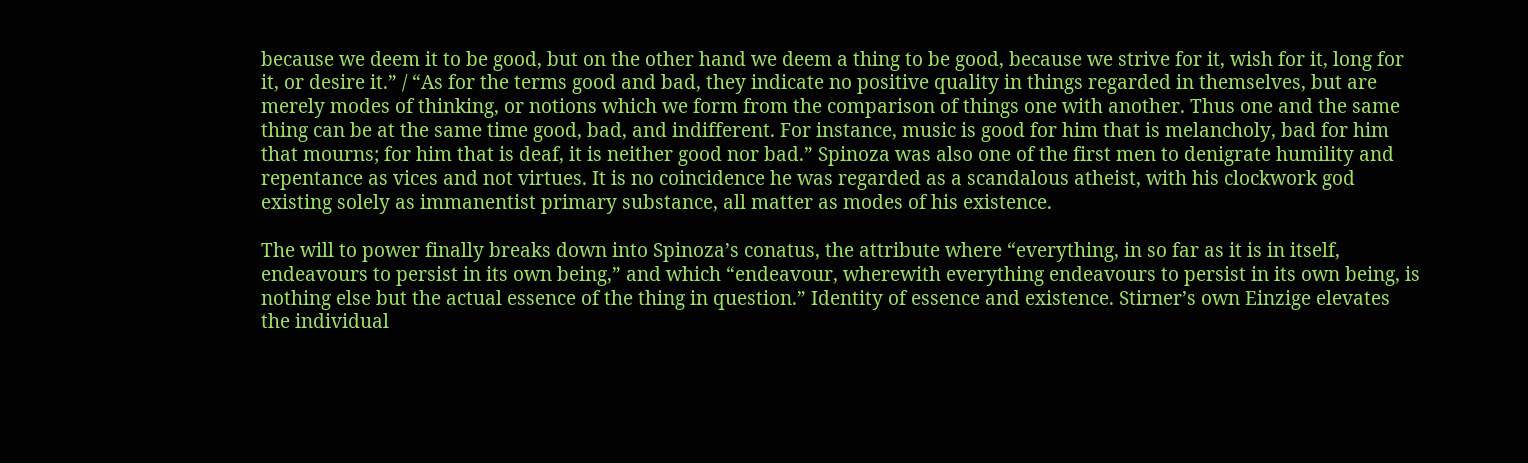because we deem it to be good, but on the other hand we deem a thing to be good, because we strive for it, wish for it, long for it, or desire it.” / “As for the terms good and bad, they indicate no positive quality in things regarded in themselves, but are merely modes of thinking, or notions which we form from the comparison of things one with another. Thus one and the same thing can be at the same time good, bad, and indifferent. For instance, music is good for him that is melancholy, bad for him that mourns; for him that is deaf, it is neither good nor bad.” Spinoza was also one of the first men to denigrate humility and repentance as vices and not virtues. It is no coincidence he was regarded as a scandalous atheist, with his clockwork god existing solely as immanentist primary substance, all matter as modes of his existence.

The will to power finally breaks down into Spinoza’s conatus, the attribute where “everything, in so far as it is in itself, endeavours to persist in its own being,” and which “endeavour, wherewith everything endeavours to persist in its own being, is nothing else but the actual essence of the thing in question.” Identity of essence and existence. Stirner’s own Einzige elevates the individual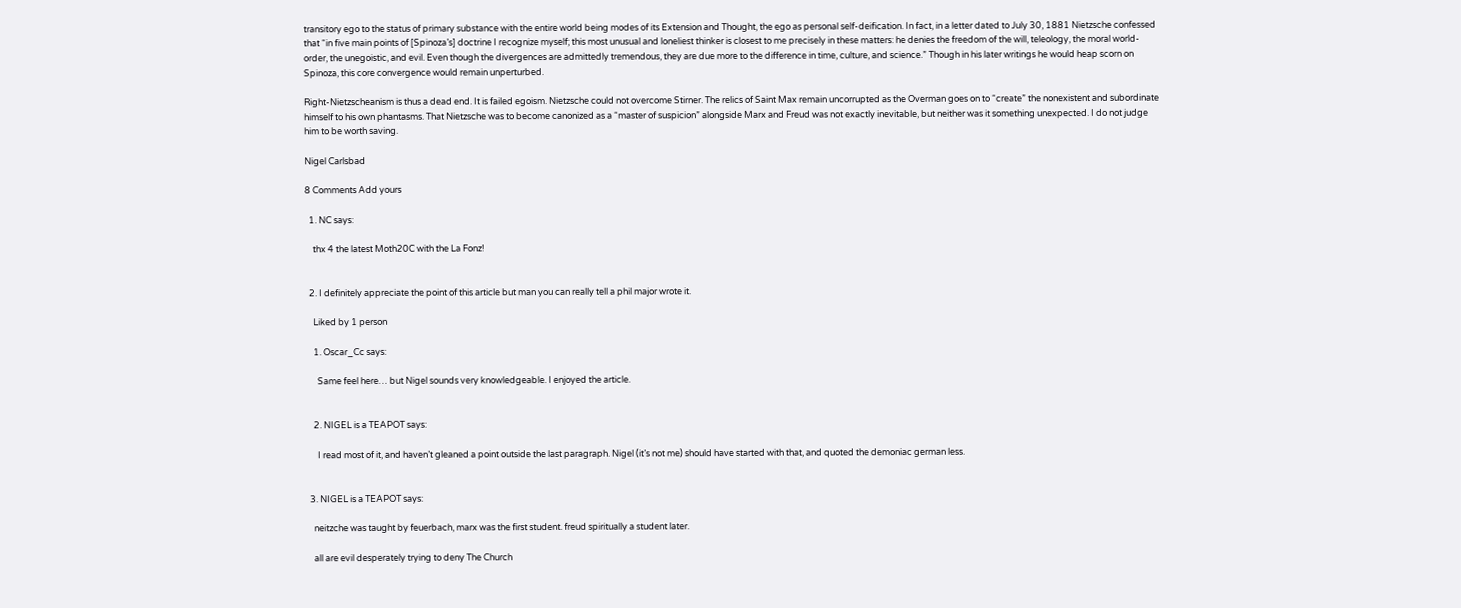transitory ego to the status of primary substance with the entire world being modes of its Extension and Thought, the ego as personal self-deification. In fact, in a letter dated to July 30, 1881 Nietzsche confessed that “in five main points of [Spinoza’s] doctrine I recognize myself; this most unusual and loneliest thinker is closest to me precisely in these matters: he denies the freedom of the will, teleology, the moral world-order, the unegoistic, and evil. Even though the divergences are admittedly tremendous, they are due more to the difference in time, culture, and science.” Though in his later writings he would heap scorn on Spinoza, this core convergence would remain unperturbed.

Right-Nietzscheanism is thus a dead end. It is failed egoism. Nietzsche could not overcome Stirner. The relics of Saint Max remain uncorrupted as the Overman goes on to “create” the nonexistent and subordinate himself to his own phantasms. That Nietzsche was to become canonized as a “master of suspicion” alongside Marx and Freud was not exactly inevitable, but neither was it something unexpected. I do not judge him to be worth saving.

Nigel Carlsbad

8 Comments Add yours

  1. NC says:

    thx 4 the latest Moth20C with the La Fonz!


  2. I definitely appreciate the point of this article but man you can really tell a phil major wrote it.

    Liked by 1 person

    1. Oscar_Cc says:

      Same feel here… but Nigel sounds very knowledgeable. I enjoyed the article.


    2. NIGEL is a TEAPOT says:

      I read most of it, and haven’t gleaned a point outside the last paragraph. Nigel (it’s not me) should have started with that, and quoted the demoniac german less.


  3. NIGEL is a TEAPOT says:

    neitzche was taught by feuerbach, marx was the first student. freud spiritually a student later.

    all are evil desperately trying to deny The Church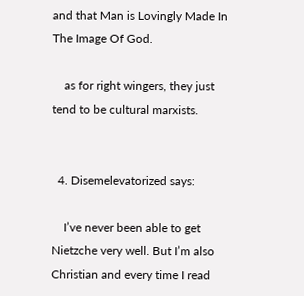and that Man is Lovingly Made In The Image Of God.

    as for right wingers, they just tend to be cultural marxists.


  4. Disemelevatorized says:

    I’ve never been able to get Nietzche very well. But I’m also Christian and every time I read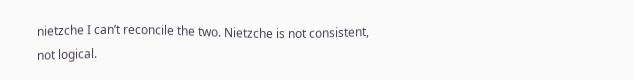nietzche I can’t reconcile the two. Nietzche is not consistent, not logical.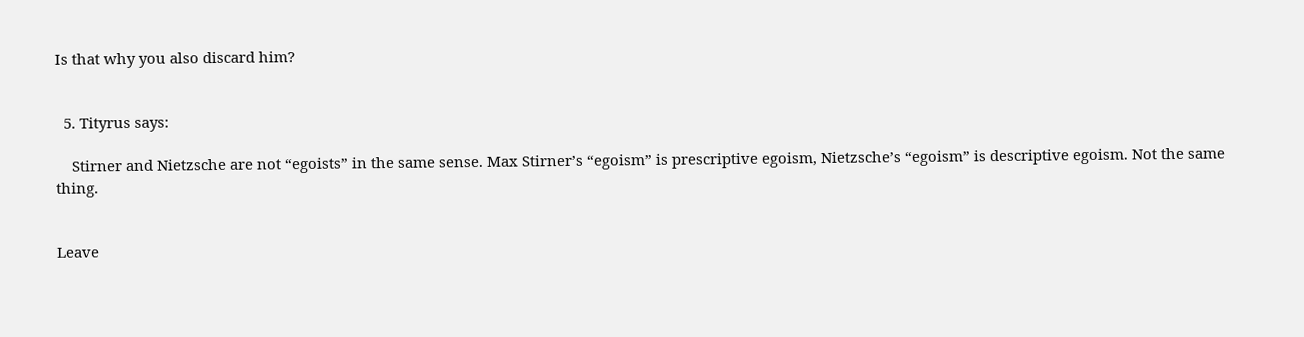Is that why you also discard him?


  5. Tityrus says:

    Stirner and Nietzsche are not “egoists” in the same sense. Max Stirner’s “egoism” is prescriptive egoism, Nietzsche’s “egoism” is descriptive egoism. Not the same thing.


Leave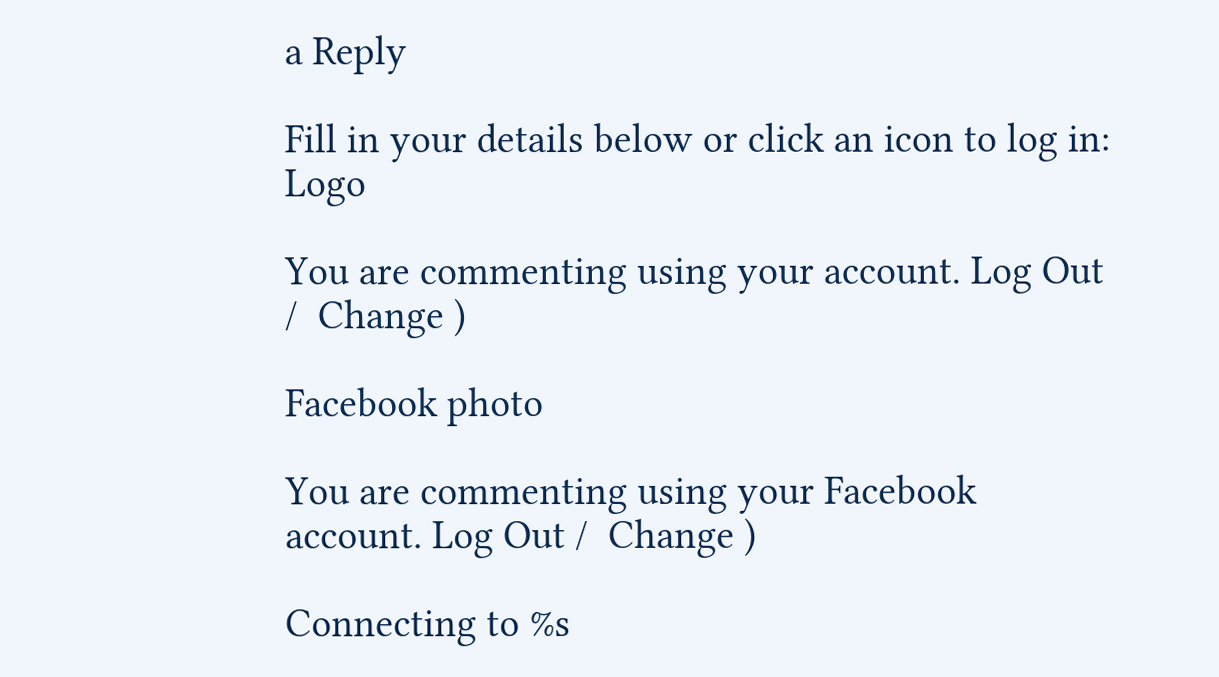a Reply

Fill in your details below or click an icon to log in: Logo

You are commenting using your account. Log Out /  Change )

Facebook photo

You are commenting using your Facebook account. Log Out /  Change )

Connecting to %s